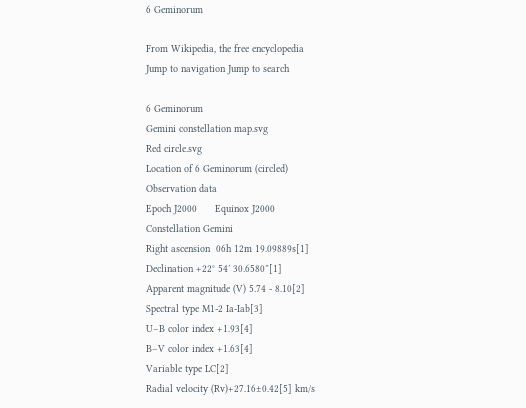6 Geminorum

From Wikipedia, the free encyclopedia
Jump to navigation Jump to search

6 Geminorum
Gemini constellation map.svg
Red circle.svg
Location of 6 Geminorum (circled)
Observation data
Epoch J2000      Equinox J2000
Constellation Gemini
Right ascension  06h 12m 19.09889s[1]
Declination +22° 54′ 30.6580″[1]
Apparent magnitude (V) 5.74 - 8.10[2]
Spectral type M1-2 Ia-Iab[3]
U−B color index +1.93[4]
B−V color index +1.63[4]
Variable type LC[2]
Radial velocity (Rv)+27.16±0.42[5] km/s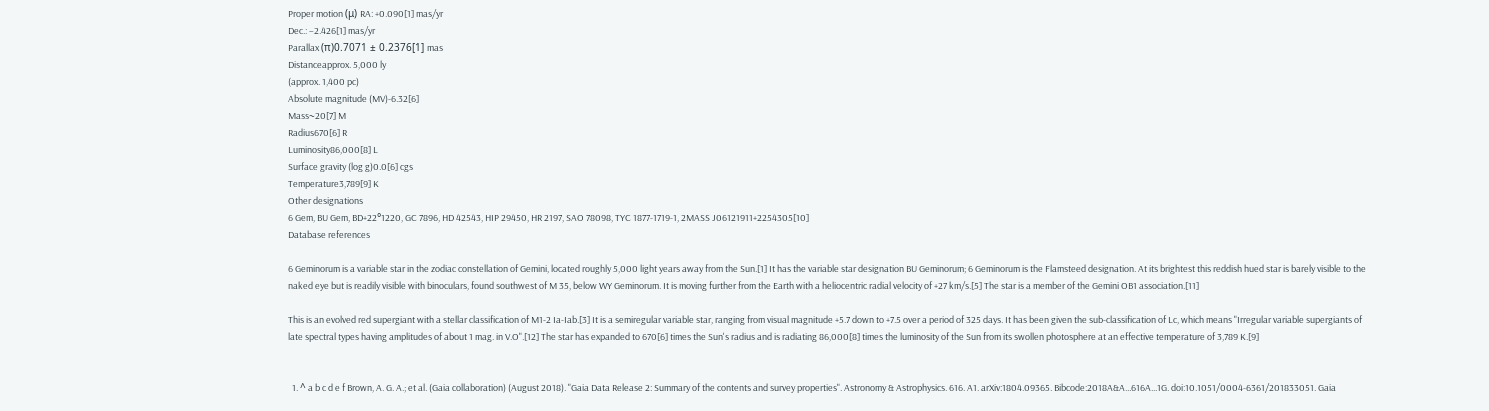Proper motion (μ) RA: +0.090[1] mas/yr
Dec.: −2.426[1] mas/yr
Parallax (π)0.7071 ± 0.2376[1] mas
Distanceapprox. 5,000 ly
(approx. 1,400 pc)
Absolute magnitude (MV)-6.32[6]
Mass~20[7] M
Radius670[6] R
Luminosity86,000[8] L
Surface gravity (log g)0.0[6] cgs
Temperature3,789[9] K
Other designations
6 Gem, BU Gem, BD+22°1220, GC 7896, HD 42543, HIP 29450, HR 2197, SAO 78098, TYC 1877-1719-1, 2MASS J06121911+2254305[10]
Database references

6 Geminorum is a variable star in the zodiac constellation of Gemini, located roughly 5,000 light years away from the Sun.[1] It has the variable star designation BU Geminorum; 6 Geminorum is the Flamsteed designation. At its brightest this reddish hued star is barely visible to the naked eye but is readily visible with binoculars, found southwest of M 35, below WY Geminorum. It is moving further from the Earth with a heliocentric radial velocity of +27 km/s.[5] The star is a member of the Gemini OB1 association.[11]

This is an evolved red supergiant with a stellar classification of M1-2 Ia-Iab.[3] It is a semiregular variable star, ranging from visual magnitude +5.7 down to +7.5 over a period of 325 days. It has been given the sub-classification of Lc, which means "Irregular variable supergiants of late spectral types having amplitudes of about 1 mag. in V.O".[12] The star has expanded to 670[6] times the Sun's radius and is radiating 86,000[8] times the luminosity of the Sun from its swollen photosphere at an effective temperature of 3,789 K.[9]


  1. ^ a b c d e f Brown, A. G. A.; et al. (Gaia collaboration) (August 2018). "Gaia Data Release 2: Summary of the contents and survey properties". Astronomy & Astrophysics. 616. A1. arXiv:1804.09365. Bibcode:2018A&A...616A...1G. doi:10.1051/0004-6361/201833051. Gaia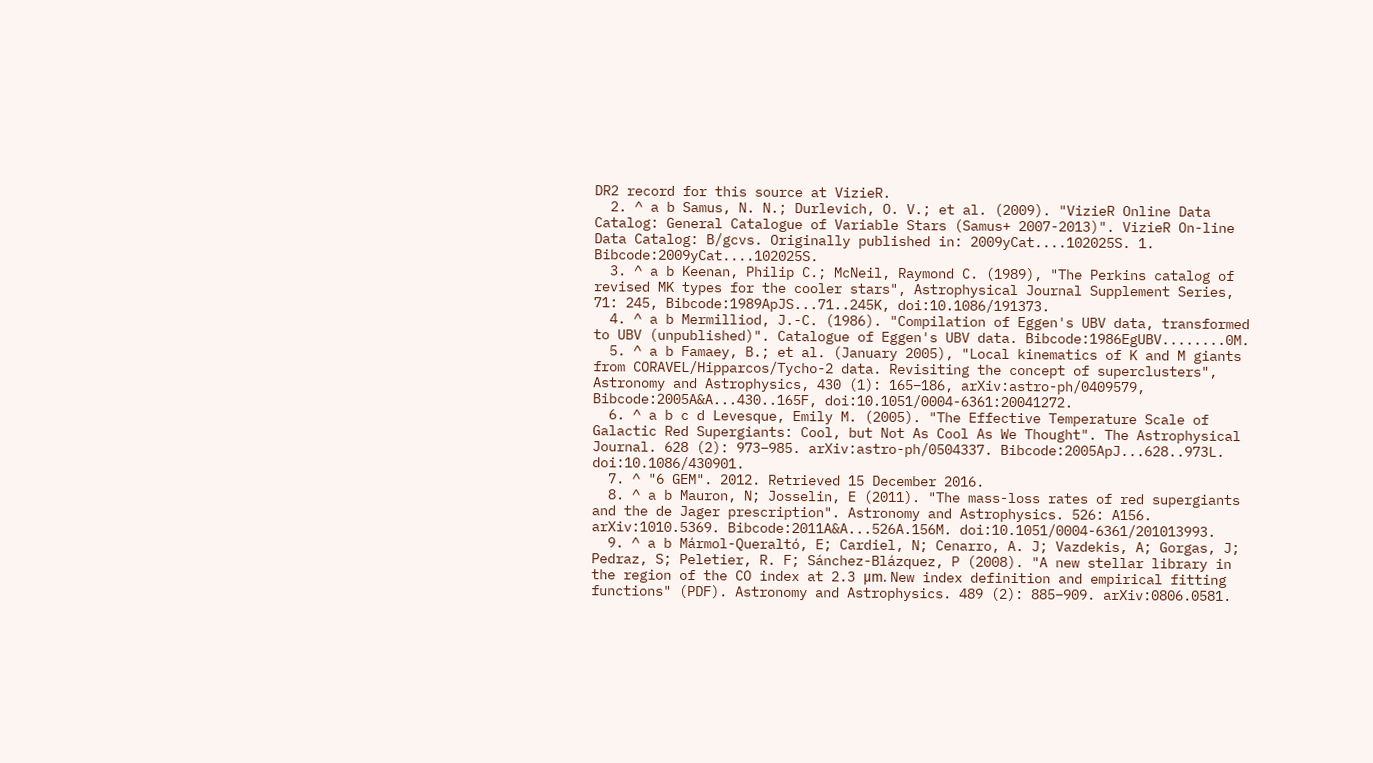DR2 record for this source at VizieR.
  2. ^ a b Samus, N. N.; Durlevich, O. V.; et al. (2009). "VizieR Online Data Catalog: General Catalogue of Variable Stars (Samus+ 2007-2013)". VizieR On-line Data Catalog: B/gcvs. Originally published in: 2009yCat....102025S. 1. Bibcode:2009yCat....102025S.
  3. ^ a b Keenan, Philip C.; McNeil, Raymond C. (1989), "The Perkins catalog of revised MK types for the cooler stars", Astrophysical Journal Supplement Series, 71: 245, Bibcode:1989ApJS...71..245K, doi:10.1086/191373.
  4. ^ a b Mermilliod, J.-C. (1986). "Compilation of Eggen's UBV data, transformed to UBV (unpublished)". Catalogue of Eggen's UBV data. Bibcode:1986EgUBV........0M.
  5. ^ a b Famaey, B.; et al. (January 2005), "Local kinematics of K and M giants from CORAVEL/Hipparcos/Tycho-2 data. Revisiting the concept of superclusters", Astronomy and Astrophysics, 430 (1): 165–186, arXiv:astro-ph/0409579, Bibcode:2005A&A...430..165F, doi:10.1051/0004-6361:20041272.
  6. ^ a b c d Levesque, Emily M. (2005). "The Effective Temperature Scale of Galactic Red Supergiants: Cool, but Not As Cool As We Thought". The Astrophysical Journal. 628 (2): 973–985. arXiv:astro-ph/0504337. Bibcode:2005ApJ...628..973L. doi:10.1086/430901.
  7. ^ "6 GEM". 2012. Retrieved 15 December 2016.
  8. ^ a b Mauron, N; Josselin, E (2011). "The mass-loss rates of red supergiants and the de Jager prescription". Astronomy and Astrophysics. 526: A156. arXiv:1010.5369. Bibcode:2011A&A...526A.156M. doi:10.1051/0004-6361/201013993.
  9. ^ a b Mármol-Queraltó, E; Cardiel, N; Cenarro, A. J; Vazdekis, A; Gorgas, J; Pedraz, S; Peletier, R. F; Sánchez-Blázquez, P (2008). "A new stellar library in the region of the CO index at 2.3 μm. New index definition and empirical fitting functions" (PDF). Astronomy and Astrophysics. 489 (2): 885–909. arXiv:0806.0581.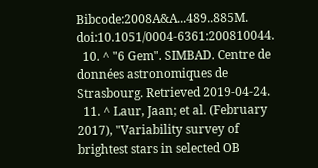Bibcode:2008A&A...489..885M. doi:10.1051/0004-6361:200810044.
  10. ^ "6 Gem". SIMBAD. Centre de données astronomiques de Strasbourg. Retrieved 2019-04-24.
  11. ^ Laur, Jaan; et al. (February 2017), "Variability survey of brightest stars in selected OB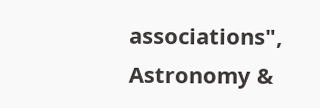associations", Astronomy &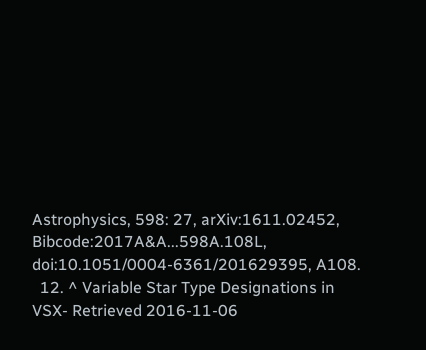Astrophysics, 598: 27, arXiv:1611.02452, Bibcode:2017A&A...598A.108L, doi:10.1051/0004-6361/201629395, A108.
  12. ^ Variable Star Type Designations in VSX- Retrieved 2016-11-06